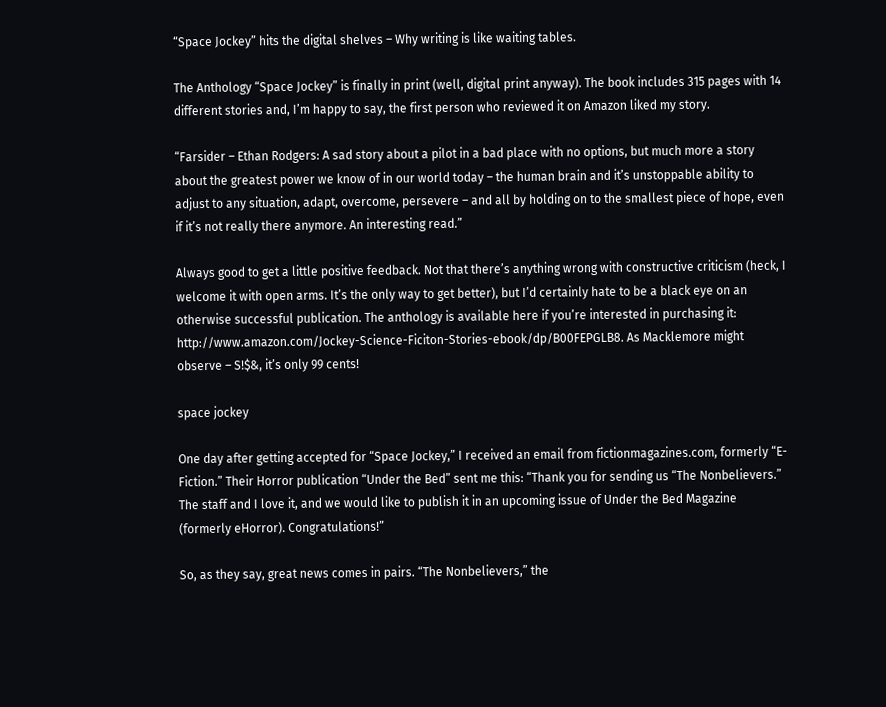“Space Jockey” hits the digital shelves – Why writing is like waiting tables.

The Anthology “Space Jockey” is finally in print (well, digital print anyway). The book includes 315 pages with 14 different stories and, I’m happy to say, the first person who reviewed it on Amazon liked my story.

“Farsider – Ethan Rodgers: A sad story about a pilot in a bad place with no options, but much more a story about the greatest power we know of in our world today – the human brain and it’s unstoppable ability to adjust to any situation, adapt, overcome, persevere – and all by holding on to the smallest piece of hope, even if it’s not really there anymore. An interesting read.”

Always good to get a little positive feedback. Not that there’s anything wrong with constructive criticism (heck, I welcome it with open arms. It’s the only way to get better), but I’d certainly hate to be a black eye on an otherwise successful publication. The anthology is available here if you’re interested in purchasing it: http://www.amazon.com/Jockey-Science-Ficiton-Stories-ebook/dp/B00FEPGLB8. As Macklemore might observe – S!$&, it’s only 99 cents!

space jockey

One day after getting accepted for “Space Jockey,” I received an email from fictionmagazines.com, formerly “E-Fiction.” Their Horror publication “Under the Bed” sent me this: “Thank you for sending us “The Nonbelievers.” The staff and I love it, and we would like to publish it in an upcoming issue of Under the Bed Magazine (formerly eHorror). Congratulations!”

So, as they say, great news comes in pairs. “The Nonbelievers,” the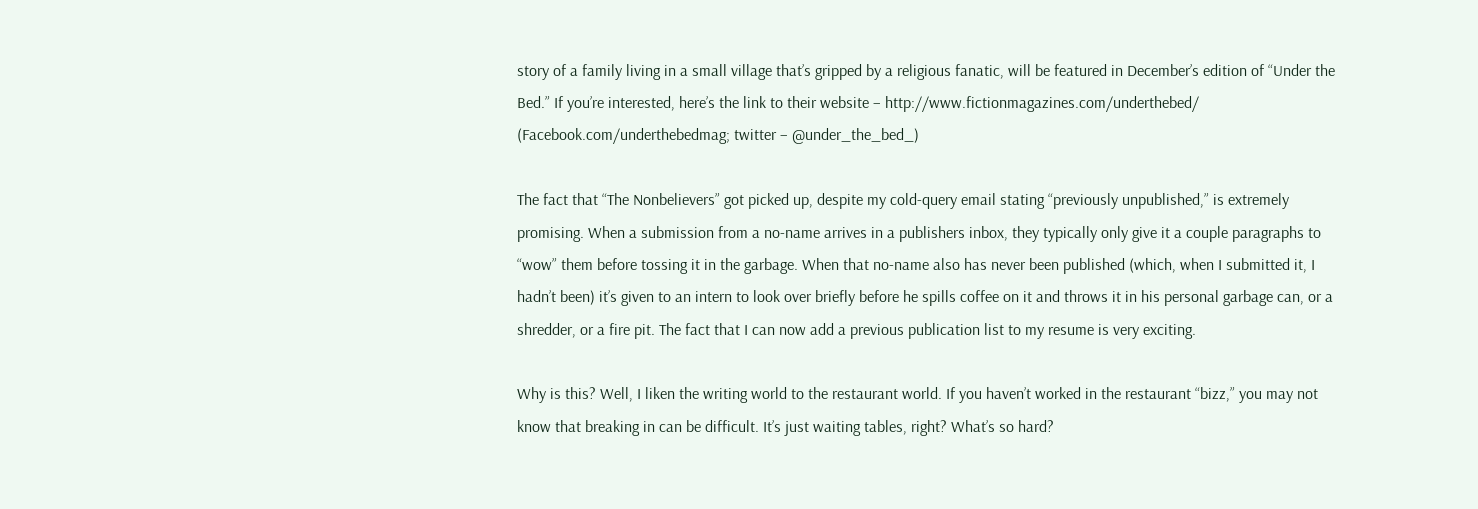story of a family living in a small village that’s gripped by a religious fanatic, will be featured in December’s edition of “Under the Bed.” If you’re interested, here’s the link to their website – http://www.fictionmagazines.com/underthebed/ (Facebook.com/underthebedmag; twitter – @under_the_bed_)

The fact that “The Nonbelievers” got picked up, despite my cold-query email stating “previously unpublished,” is extremely promising. When a submission from a no-name arrives in a publishers inbox, they typically only give it a couple paragraphs to “wow” them before tossing it in the garbage. When that no-name also has never been published (which, when I submitted it, I hadn’t been) it’s given to an intern to look over briefly before he spills coffee on it and throws it in his personal garbage can, or a shredder, or a fire pit. The fact that I can now add a previous publication list to my resume is very exciting.

Why is this? Well, I liken the writing world to the restaurant world. If you haven’t worked in the restaurant “bizz,” you may not know that breaking in can be difficult. It’s just waiting tables, right? What’s so hard?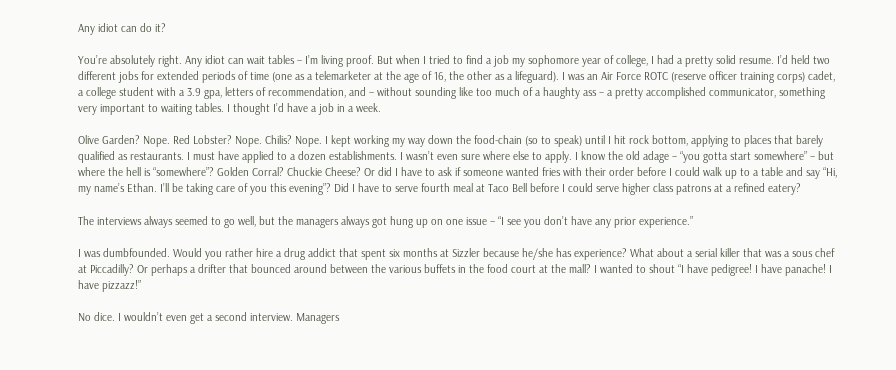Any idiot can do it?

You’re absolutely right. Any idiot can wait tables – I’m living proof. But when I tried to find a job my sophomore year of college, I had a pretty solid resume. I’d held two different jobs for extended periods of time (one as a telemarketer at the age of 16, the other as a lifeguard). I was an Air Force ROTC (reserve officer training corps) cadet, a college student with a 3.9 gpa, letters of recommendation, and – without sounding like too much of a haughty ass – a pretty accomplished communicator, something very important to waiting tables. I thought I’d have a job in a week.

Olive Garden? Nope. Red Lobster? Nope. Chilis? Nope. I kept working my way down the food-chain (so to speak) until I hit rock bottom, applying to places that barely qualified as restaurants. I must have applied to a dozen establishments. I wasn’t even sure where else to apply. I know the old adage – “you gotta start somewhere” – but where the hell is “somewhere”? Golden Corral? Chuckie Cheese? Or did I have to ask if someone wanted fries with their order before I could walk up to a table and say “Hi, my name’s Ethan. I’ll be taking care of you this evening”? Did I have to serve fourth meal at Taco Bell before I could serve higher class patrons at a refined eatery?

The interviews always seemed to go well, but the managers always got hung up on one issue – “I see you don’t have any prior experience.”

I was dumbfounded. Would you rather hire a drug addict that spent six months at Sizzler because he/she has experience? What about a serial killer that was a sous chef at Piccadilly? Or perhaps a drifter that bounced around between the various buffets in the food court at the mall? I wanted to shout “I have pedigree! I have panache! I have pizzazz!”

No dice. I wouldn’t even get a second interview. Managers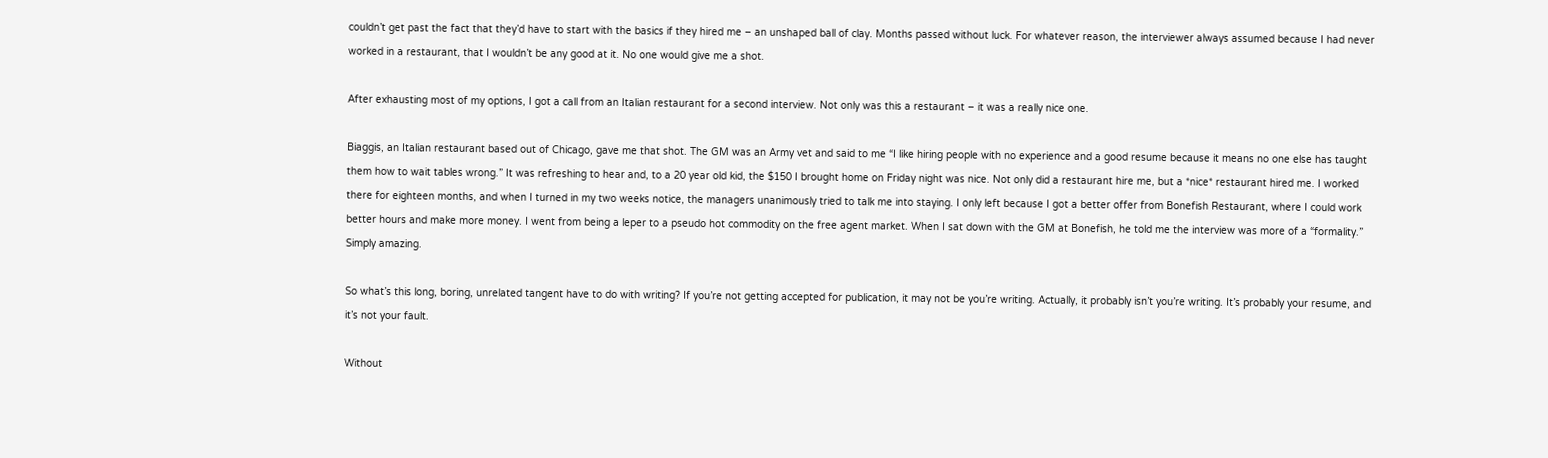couldn’t get past the fact that they’d have to start with the basics if they hired me – an unshaped ball of clay. Months passed without luck. For whatever reason, the interviewer always assumed because I had never worked in a restaurant, that I wouldn’t be any good at it. No one would give me a shot.

After exhausting most of my options, I got a call from an Italian restaurant for a second interview. Not only was this a restaurant – it was a really nice one.

Biaggis, an Italian restaurant based out of Chicago, gave me that shot. The GM was an Army vet and said to me “I like hiring people with no experience and a good resume because it means no one else has taught them how to wait tables wrong.” It was refreshing to hear and, to a 20 year old kid, the $150 I brought home on Friday night was nice. Not only did a restaurant hire me, but a *nice* restaurant hired me. I worked there for eighteen months, and when I turned in my two weeks notice, the managers unanimously tried to talk me into staying. I only left because I got a better offer from Bonefish Restaurant, where I could work better hours and make more money. I went from being a leper to a pseudo hot commodity on the free agent market. When I sat down with the GM at Bonefish, he told me the interview was more of a “formality.” Simply amazing.

So what’s this long, boring, unrelated tangent have to do with writing? If you’re not getting accepted for publication, it may not be you’re writing. Actually, it probably isn’t you’re writing. It’s probably your resume, and it’s not your fault.

Without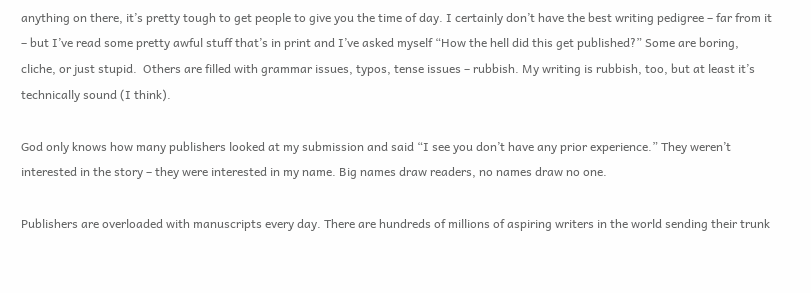anything on there, it’s pretty tough to get people to give you the time of day. I certainly don’t have the best writing pedigree – far from it – but I’ve read some pretty awful stuff that’s in print and I’ve asked myself “How the hell did this get published?” Some are boring, cliche, or just stupid.  Others are filled with grammar issues, typos, tense issues – rubbish. My writing is rubbish, too, but at least it’s technically sound (I think).

God only knows how many publishers looked at my submission and said “I see you don’t have any prior experience.” They weren’t interested in the story – they were interested in my name. Big names draw readers, no names draw no one.

Publishers are overloaded with manuscripts every day. There are hundreds of millions of aspiring writers in the world sending their trunk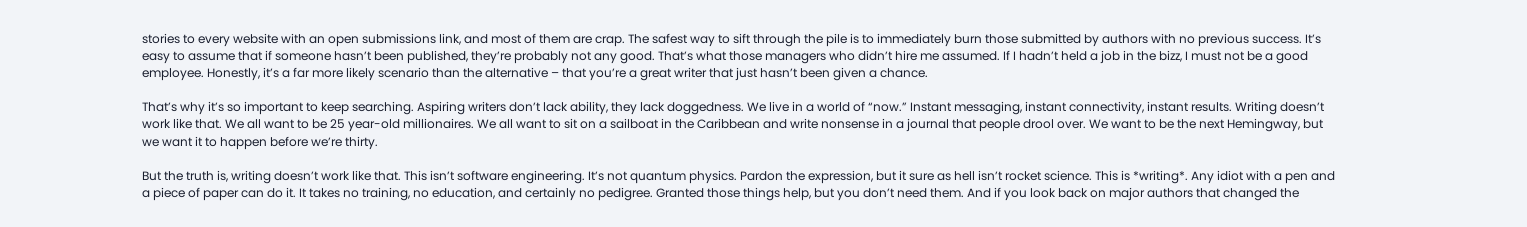stories to every website with an open submissions link, and most of them are crap. The safest way to sift through the pile is to immediately burn those submitted by authors with no previous success. It’s easy to assume that if someone hasn’t been published, they’re probably not any good. That’s what those managers who didn’t hire me assumed. If I hadn’t held a job in the bizz, I must not be a good employee. Honestly, it’s a far more likely scenario than the alternative – that you’re a great writer that just hasn’t been given a chance.

That’s why it’s so important to keep searching. Aspiring writers don’t lack ability, they lack doggedness. We live in a world of “now.” Instant messaging, instant connectivity, instant results. Writing doesn’t work like that. We all want to be 25 year-old millionaires. We all want to sit on a sailboat in the Caribbean and write nonsense in a journal that people drool over. We want to be the next Hemingway, but we want it to happen before we’re thirty.

But the truth is, writing doesn’t work like that. This isn’t software engineering. It’s not quantum physics. Pardon the expression, but it sure as hell isn’t rocket science. This is *writing*. Any idiot with a pen and a piece of paper can do it. It takes no training, no education, and certainly no pedigree. Granted those things help, but you don’t need them. And if you look back on major authors that changed the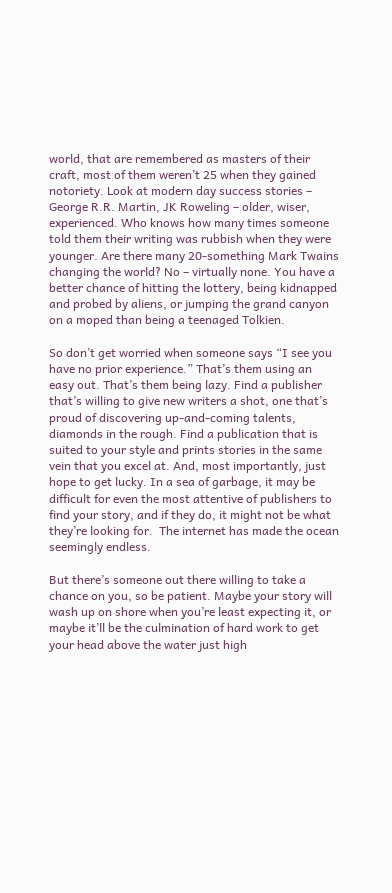world, that are remembered as masters of their craft, most of them weren’t 25 when they gained notoriety. Look at modern day success stories – George R.R. Martin, JK Roweling – older, wiser, experienced. Who knows how many times someone told them their writing was rubbish when they were younger. Are there many 20-something Mark Twains changing the world? No – virtually none. You have a better chance of hitting the lottery, being kidnapped and probed by aliens, or jumping the grand canyon on a moped than being a teenaged Tolkien.

So don’t get worried when someone says “I see you have no prior experience.” That’s them using an easy out. That’s them being lazy. Find a publisher that’s willing to give new writers a shot, one that’s proud of discovering up-and-coming talents, diamonds in the rough. Find a publication that is suited to your style and prints stories in the same vein that you excel at. And, most importantly, just hope to get lucky. In a sea of garbage, it may be difficult for even the most attentive of publishers to find your story, and if they do, it might not be what they’re looking for.  The internet has made the ocean seemingly endless.

But there’s someone out there willing to take a chance on you, so be patient. Maybe your story will wash up on shore when you’re least expecting it, or maybe it’ll be the culmination of hard work to get your head above the water just high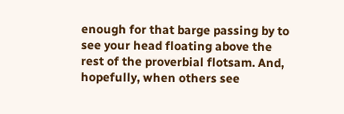enough for that barge passing by to see your head floating above the rest of the proverbial flotsam. And, hopefully, when others see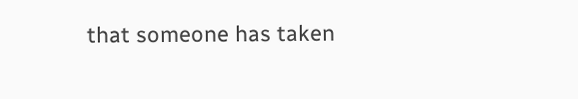that someone has taken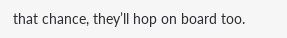that chance, they’ll hop on board too.